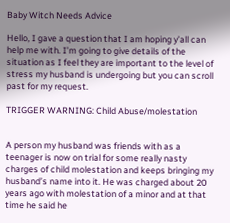Baby Witch Needs Advice

Hello, I gave a question that I am hoping y’all can help me with. I’m going to give details of the situation as I feel they are important to the level of stress my husband is undergoing but you can scroll past for my request.

TRIGGER WARNING: Child Abuse/molestation


A person my husband was friends with as a teenager is now on trial for some really nasty charges of child molestation and keeps bringing my husband’s name into it. He was charged about 20 years ago with molestation of a minor and at that time he said he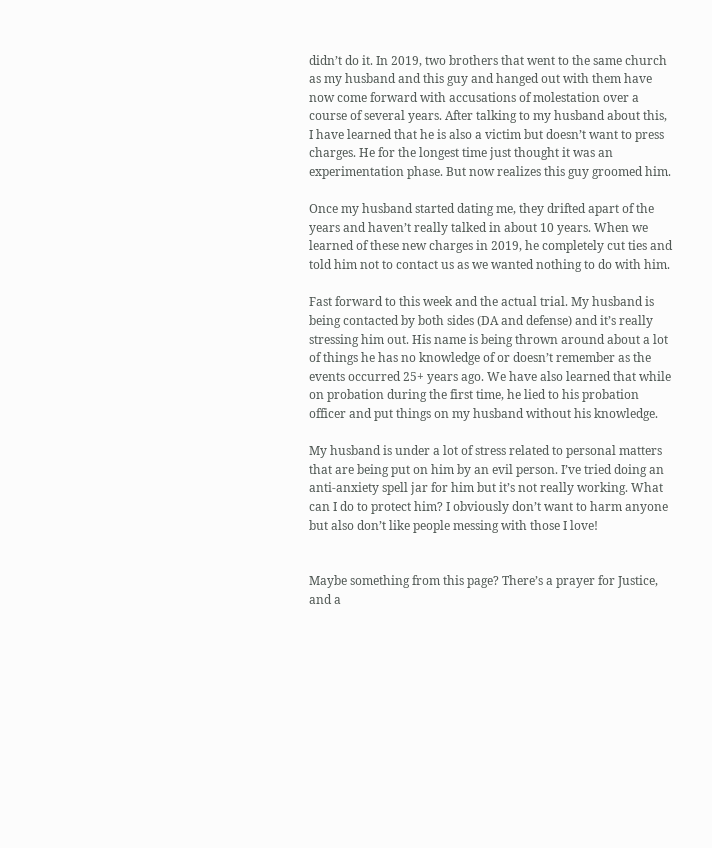didn’t do it. In 2019, two brothers that went to the same church as my husband and this guy and hanged out with them have now come forward with accusations of molestation over a course of several years. After talking to my husband about this, I have learned that he is also a victim but doesn’t want to press charges. He for the longest time just thought it was an experimentation phase. But now realizes this guy groomed him.

Once my husband started dating me, they drifted apart of the years and haven’t really talked in about 10 years. When we learned of these new charges in 2019, he completely cut ties and told him not to contact us as we wanted nothing to do with him.

Fast forward to this week and the actual trial. My husband is being contacted by both sides (DA and defense) and it’s really stressing him out. His name is being thrown around about a lot of things he has no knowledge of or doesn’t remember as the events occurred 25+ years ago. We have also learned that while on probation during the first time, he lied to his probation officer and put things on my husband without his knowledge.

My husband is under a lot of stress related to personal matters that are being put on him by an evil person. I’ve tried doing an anti-anxiety spell jar for him but it’s not really working. What can I do to protect him? I obviously don’t want to harm anyone but also don’t like people messing with those I love!


Maybe something from this page? There’s a prayer for Justice, and a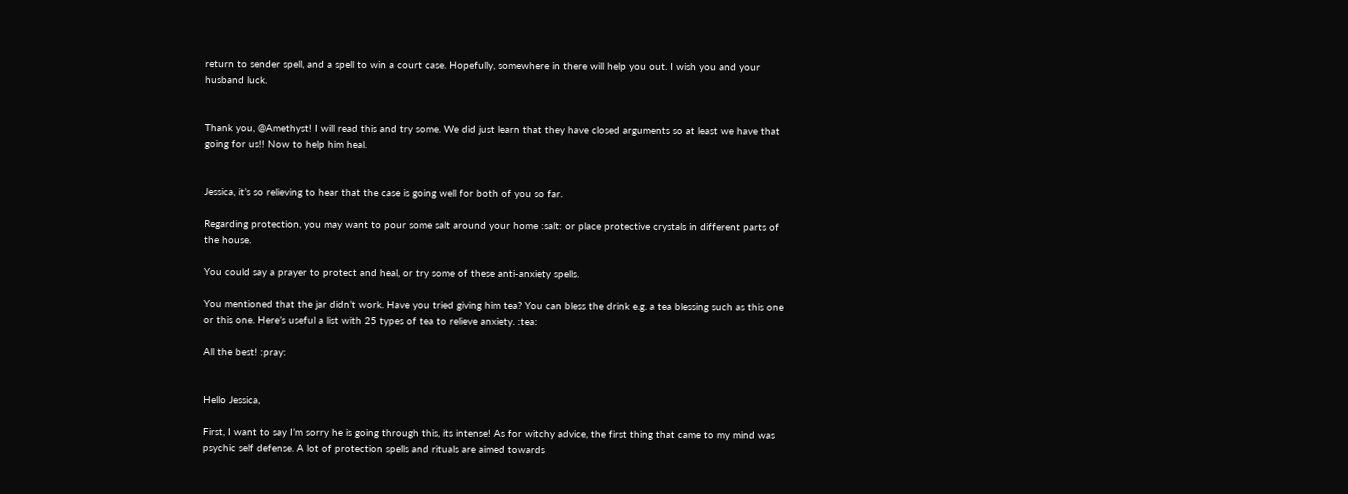return to sender spell, and a spell to win a court case. Hopefully, somewhere in there will help you out. I wish you and your husband luck.


Thank you, @Amethyst! I will read this and try some. We did just learn that they have closed arguments so at least we have that going for us!! Now to help him heal.


Jessica, it’s so relieving to hear that the case is going well for both of you so far.

Regarding protection, you may want to pour some salt around your home :salt: or place protective crystals in different parts of the house.

You could say a prayer to protect and heal, or try some of these anti-anxiety spells.

You mentioned that the jar didn’t work. Have you tried giving him tea? You can bless the drink e.g. a tea blessing such as this one or this one. Here’s useful a list with 25 types of tea to relieve anxiety. :tea:

All the best! :pray:


Hello Jessica,

First, I want to say I’m sorry he is going through this, its intense! As for witchy advice, the first thing that came to my mind was psychic self defense. A lot of protection spells and rituals are aimed towards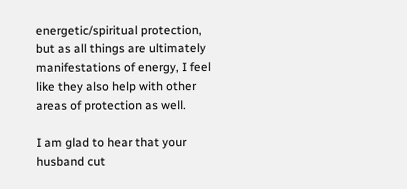energetic/spiritual protection, but as all things are ultimately manifestations of energy, I feel like they also help with other areas of protection as well.

I am glad to hear that your husband cut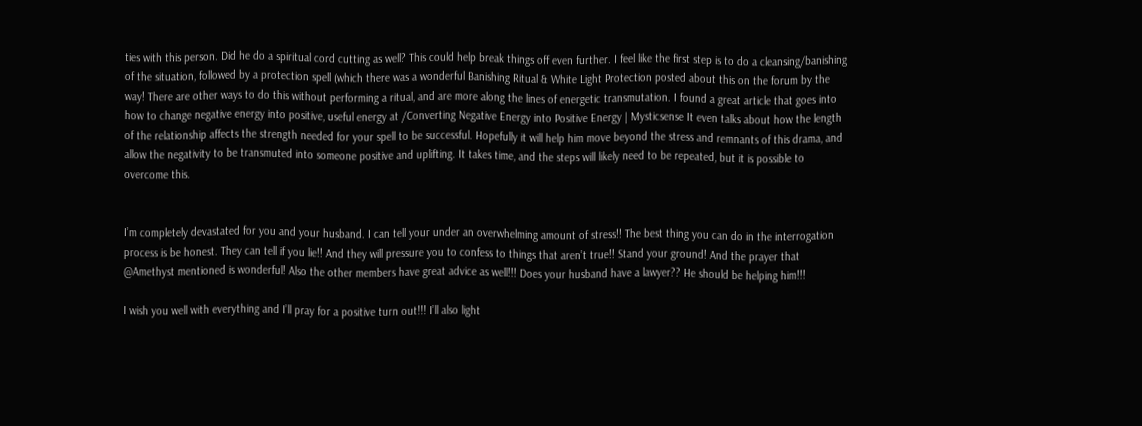ties with this person. Did he do a spiritual cord cutting as well? This could help break things off even further. I feel like the first step is to do a cleansing/banishing of the situation, followed by a protection spell (which there was a wonderful Banishing Ritual & White Light Protection posted about this on the forum by the way! There are other ways to do this without performing a ritual, and are more along the lines of energetic transmutation. I found a great article that goes into how to change negative energy into positive, useful energy at /Converting Negative Energy into Positive Energy | Mysticsense It even talks about how the length of the relationship affects the strength needed for your spell to be successful. Hopefully it will help him move beyond the stress and remnants of this drama, and allow the negativity to be transmuted into someone positive and uplifting. It takes time, and the steps will likely need to be repeated, but it is possible to overcome this.


I’m completely devastated for you and your husband. I can tell your under an overwhelming amount of stress!! The best thing you can do in the interrogation process is be honest. They can tell if you lie!! And they will pressure you to confess to things that aren’t true!! Stand your ground! And the prayer that @Amethyst mentioned is wonderful! Also the other members have great advice as well!!! Does your husband have a lawyer?? He should be helping him!!!

I wish you well with everything and I’ll pray for a positive turn out!!! I’ll also light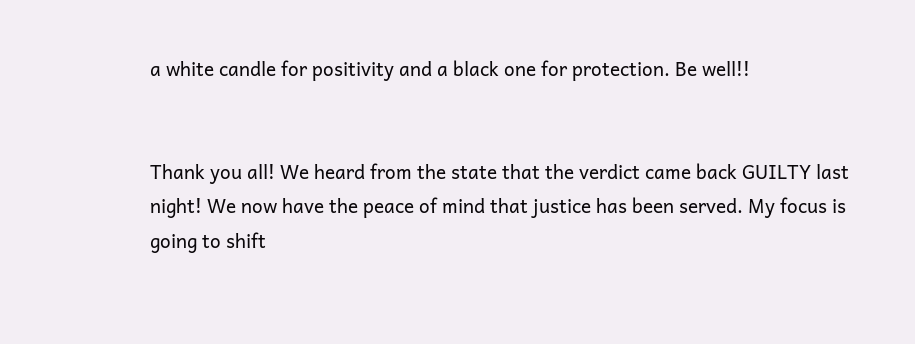a white candle for positivity and a black one for protection. Be well!!


Thank you all! We heard from the state that the verdict came back GUILTY last night! We now have the peace of mind that justice has been served. My focus is going to shift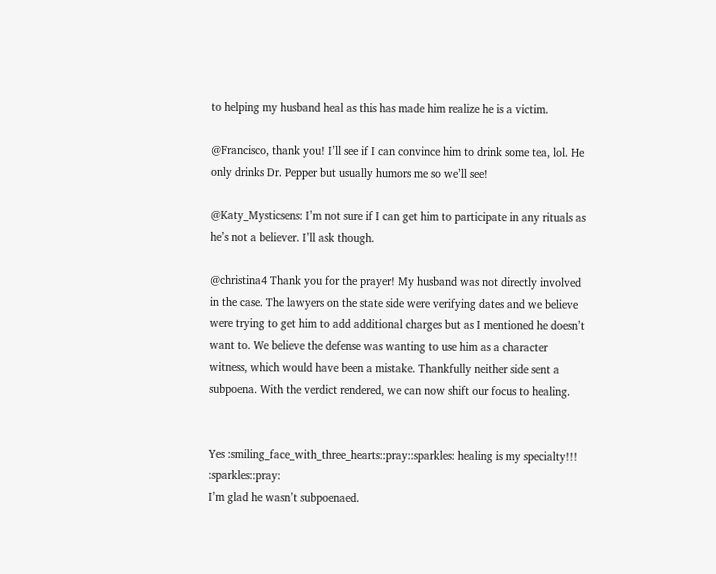to helping my husband heal as this has made him realize he is a victim.

@Francisco, thank you! I’ll see if I can convince him to drink some tea, lol. He only drinks Dr. Pepper but usually humors me so we’ll see!

@Katy_Mysticsens: I’m not sure if I can get him to participate in any rituals as he’s not a believer. I’ll ask though.

@christina4 Thank you for the prayer! My husband was not directly involved in the case. The lawyers on the state side were verifying dates and we believe were trying to get him to add additional charges but as I mentioned he doesn’t want to. We believe the defense was wanting to use him as a character witness, which would have been a mistake. Thankfully neither side sent a subpoena. With the verdict rendered, we can now shift our focus to healing.


Yes :smiling_face_with_three_hearts::pray::sparkles: healing is my specialty!!! :sparkles::pray:
I’m glad he wasn’t subpoenaed.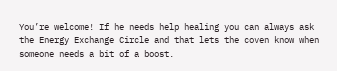You’re welcome! If he needs help healing you can always ask the Energy Exchange Circle and that lets the coven know when someone needs a bit of a boost.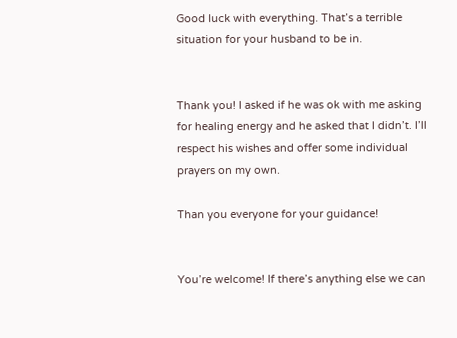Good luck with everything. That’s a terrible situation for your husband to be in.


Thank you! I asked if he was ok with me asking for healing energy and he asked that I didn’t. I’ll respect his wishes and offer some individual prayers on my own.

Than you everyone for your guidance!


You’re welcome! If there’s anything else we can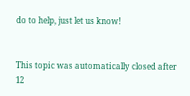do to help, just let us know!


This topic was automatically closed after 12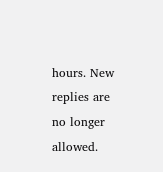hours. New replies are no longer allowed.